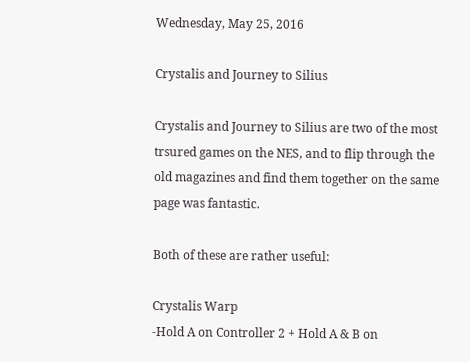Wednesday, May 25, 2016

Crystalis and Journey to Silius

Crystalis and Journey to Silius are two of the most trsured games on the NES, and to flip through the old magazines and find them together on the same page was fantastic.

Both of these are rather useful:

Crystalis Warp
-Hold A on Controller 2 + Hold A & B on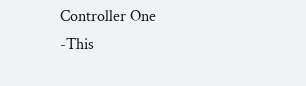Controller One
-This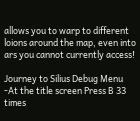allows you to warp to different loions around the map, even into ars you cannot currently access!

Journey to Silius Debug Menu
-At the title screen Press B 33 times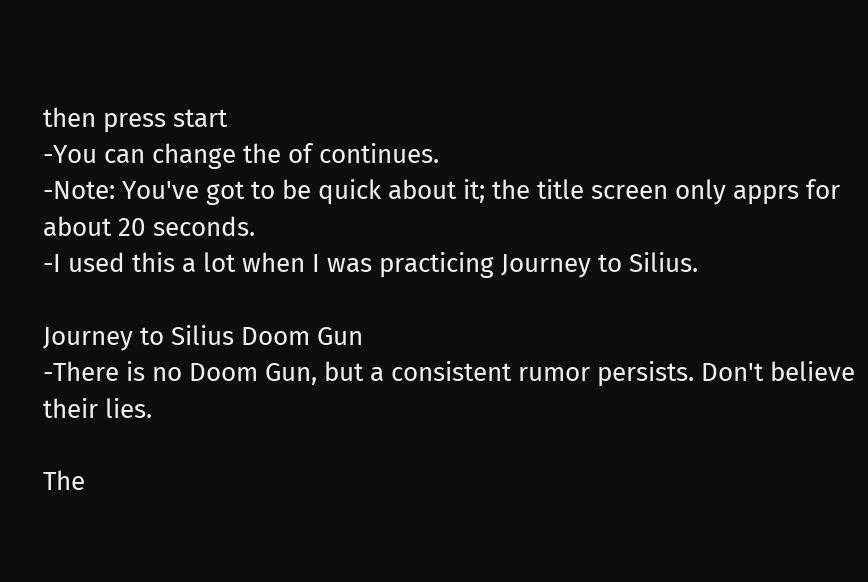then press start
-You can change the of continues.
-Note: You've got to be quick about it; the title screen only apprs for about 20 seconds.
-I used this a lot when I was practicing Journey to Silius.

Journey to Silius Doom Gun
-There is no Doom Gun, but a consistent rumor persists. Don't believe their lies.

The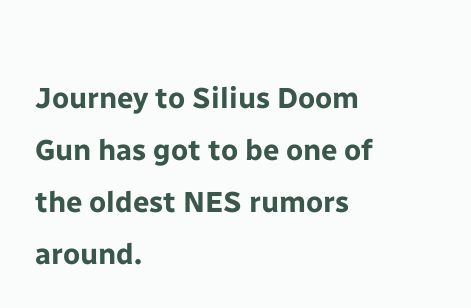Journey to Silius Doom Gun has got to be one of the oldest NES rumors around.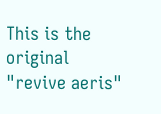This is the original "revive aeris"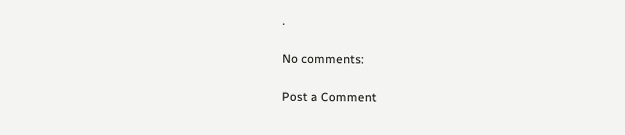.

No comments:

Post a Comment